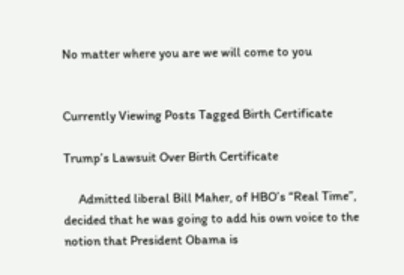No matter where you are we will come to you


Currently Viewing Posts Tagged Birth Certificate

Trump’s Lawsuit Over Birth Certificate

     Admitted liberal Bill Maher, of HBO’s “Real Time”, decided that he was going to add his own voice to the notion that President Obama is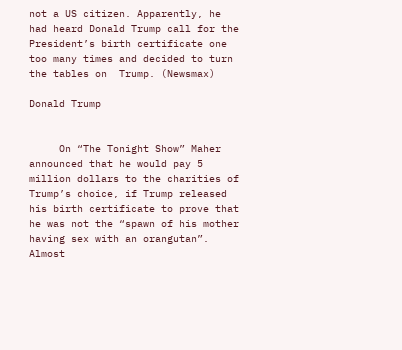not a US citizen. Apparently, he had heard Donald Trump call for the President’s birth certificate one too many times and decided to turn the tables on  Trump. (Newsmax)

Donald Trump


     On “The Tonight Show” Maher announced that he would pay 5 million dollars to the charities of Trump’s choice, if Trump released his birth certificate to prove that he was not the “spawn of his mother having sex with an orangutan”. Almost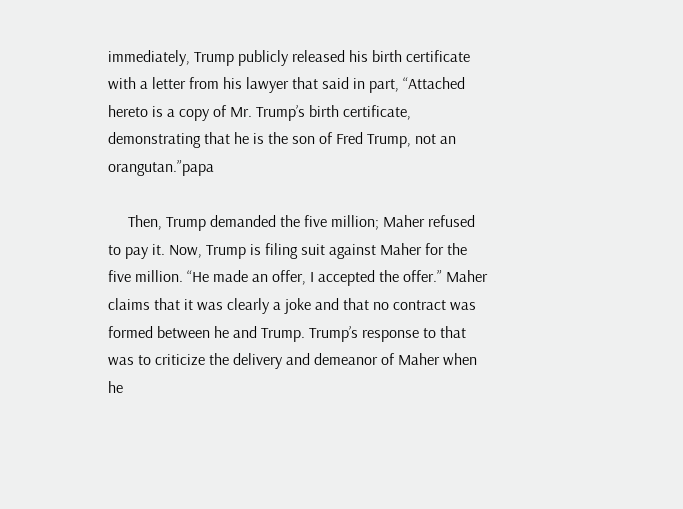immediately, Trump publicly released his birth certificate with a letter from his lawyer that said in part, “Attached hereto is a copy of Mr. Trump’s birth certificate, demonstrating that he is the son of Fred Trump, not an orangutan.”papa

     Then, Trump demanded the five million; Maher refused to pay it. Now, Trump is filing suit against Maher for the five million. “He made an offer, I accepted the offer.” Maher claims that it was clearly a joke and that no contract was formed between he and Trump. Trump’s response to that was to criticize the delivery and demeanor of Maher when he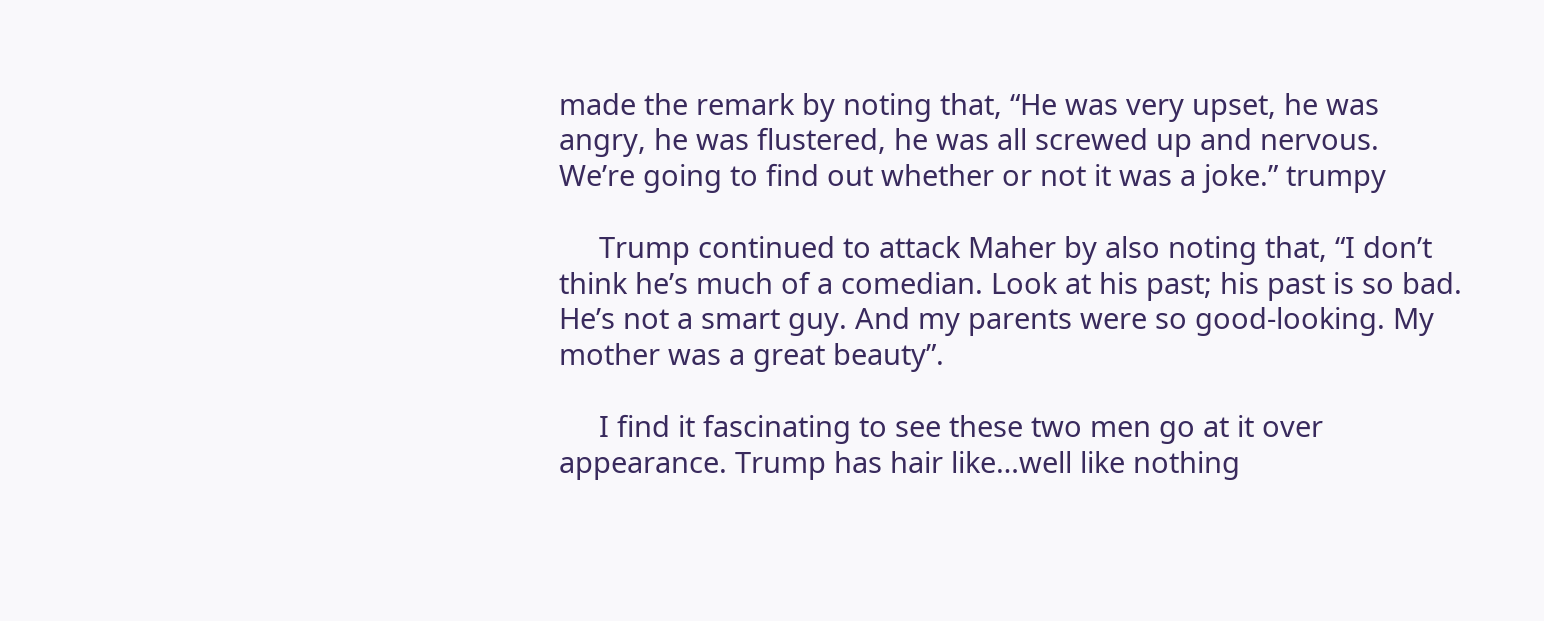made the remark by noting that, “He was very upset, he was angry, he was flustered, he was all screwed up and nervous. We’re going to find out whether or not it was a joke.” trumpy

     Trump continued to attack Maher by also noting that, “I don’t think he’s much of a comedian. Look at his past; his past is so bad. He’s not a smart guy. And my parents were so good-looking. My mother was a great beauty”.

     I find it fascinating to see these two men go at it over appearance. Trump has hair like…well like nothing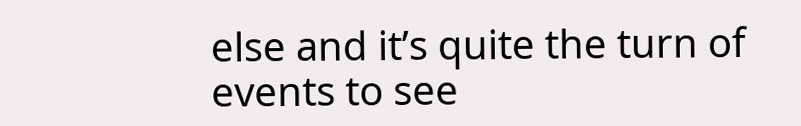else and it’s quite the turn of events to see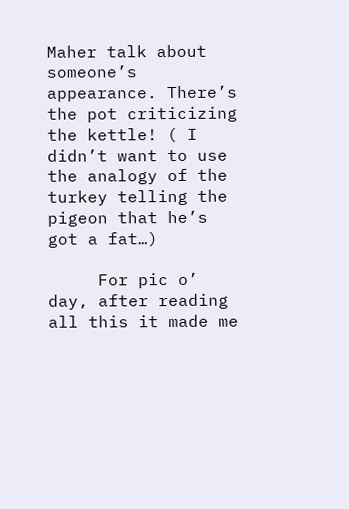Maher talk about someone’s appearance. There’s the pot criticizing the kettle! ( I didn’t want to use the analogy of the turkey telling the pigeon that he’s got a fat…)

     For pic o’ day, after reading all this it made me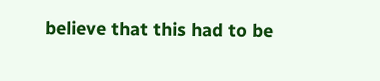believe that this had to be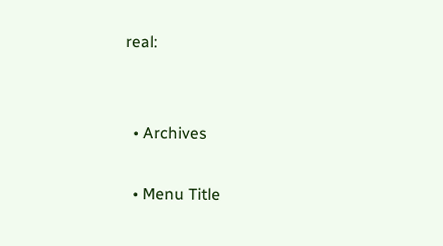real:


  • Archives

  • Menu Title